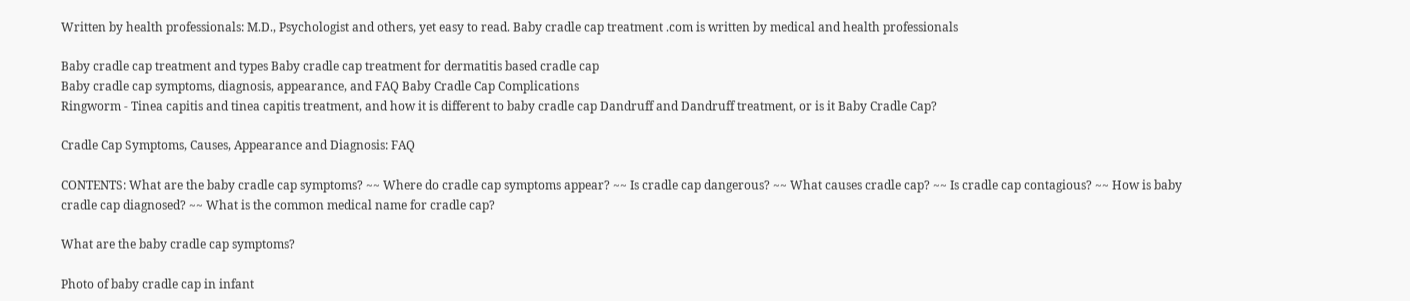Written by health professionals: M.D., Psychologist and others, yet easy to read. Baby cradle cap treatment .com is written by medical and health professionals

Baby cradle cap treatment and types Baby cradle cap treatment for dermatitis based cradle cap
Baby cradle cap symptoms, diagnosis, appearance, and FAQ Baby Cradle Cap Complications
Ringworm - Tinea capitis and tinea capitis treatment, and how it is different to baby cradle cap Dandruff and Dandruff treatment, or is it Baby Cradle Cap?

Cradle Cap Symptoms, Causes, Appearance and Diagnosis: FAQ

CONTENTS: What are the baby cradle cap symptoms? ~~ Where do cradle cap symptoms appear? ~~ Is cradle cap dangerous? ~~ What causes cradle cap? ~~ Is cradle cap contagious? ~~ How is baby cradle cap diagnosed? ~~ What is the common medical name for cradle cap?

What are the baby cradle cap symptoms?

Photo of baby cradle cap in infant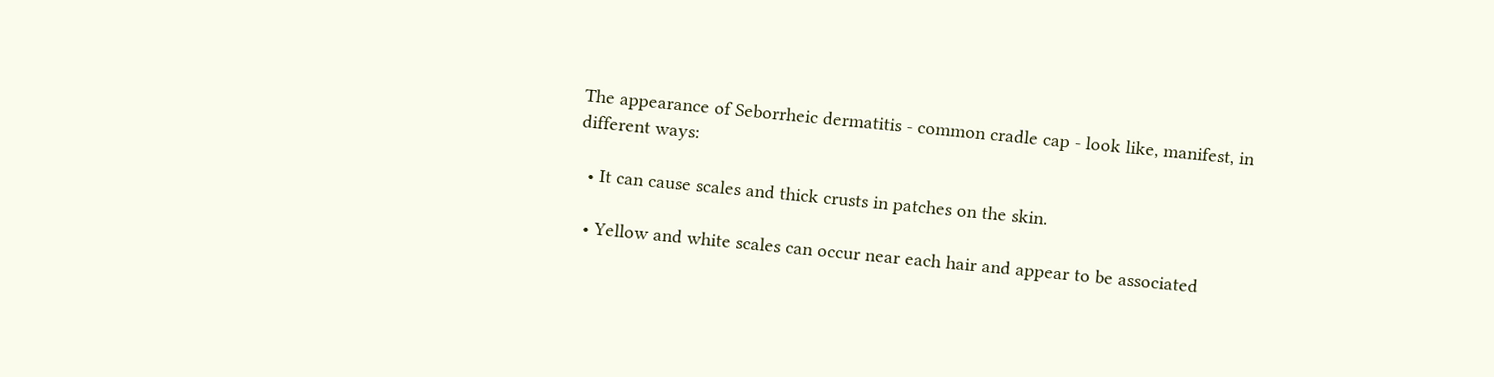The appearance of Seborrheic dermatitis - common cradle cap - look like, manifest, in different ways:

  • It can cause scales and thick crusts in patches on the skin.

  • Yellow and white scales can occur near each hair and appear to be associated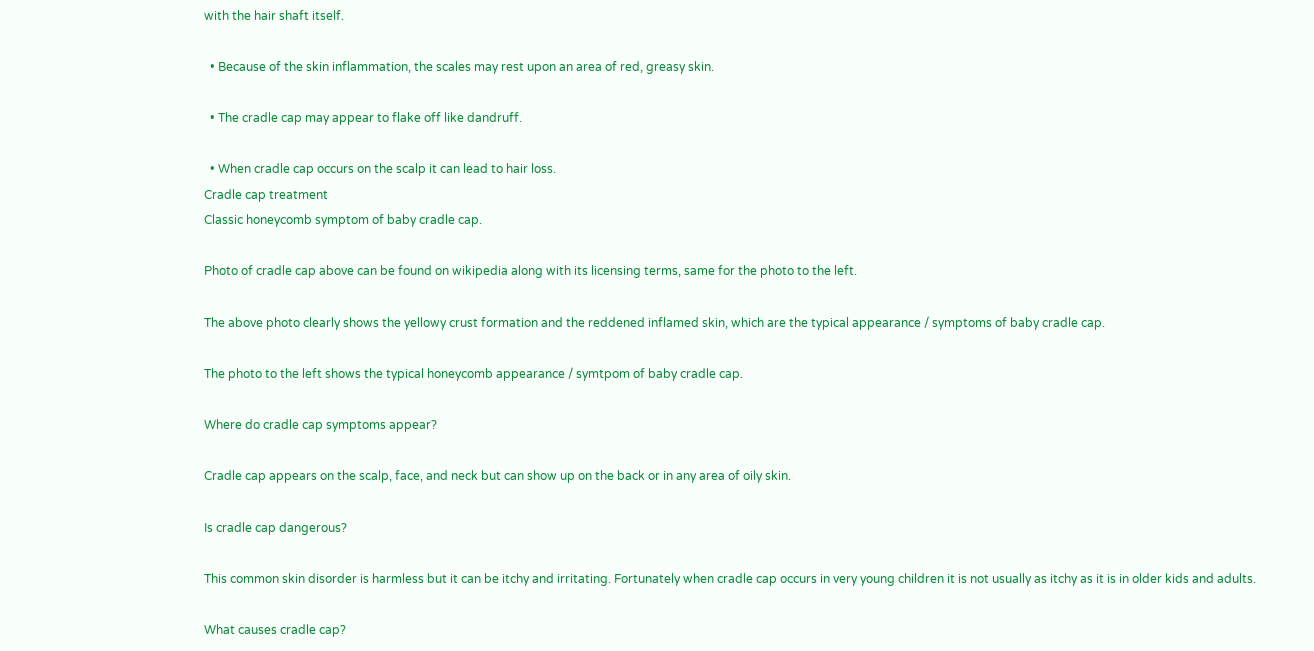with the hair shaft itself.

  • Because of the skin inflammation, the scales may rest upon an area of red, greasy skin.

  • The cradle cap may appear to flake off like dandruff.

  • When cradle cap occurs on the scalp it can lead to hair loss.
Cradle cap treatment
Classic honeycomb symptom of baby cradle cap.

Photo of cradle cap above can be found on wikipedia along with its licensing terms, same for the photo to the left.

The above photo clearly shows the yellowy crust formation and the reddened inflamed skin, which are the typical appearance / symptoms of baby cradle cap.

The photo to the left shows the typical honeycomb appearance / symtpom of baby cradle cap.

Where do cradle cap symptoms appear?

Cradle cap appears on the scalp, face, and neck but can show up on the back or in any area of oily skin.

Is cradle cap dangerous?

This common skin disorder is harmless but it can be itchy and irritating. Fortunately when cradle cap occurs in very young children it is not usually as itchy as it is in older kids and adults.

What causes cradle cap?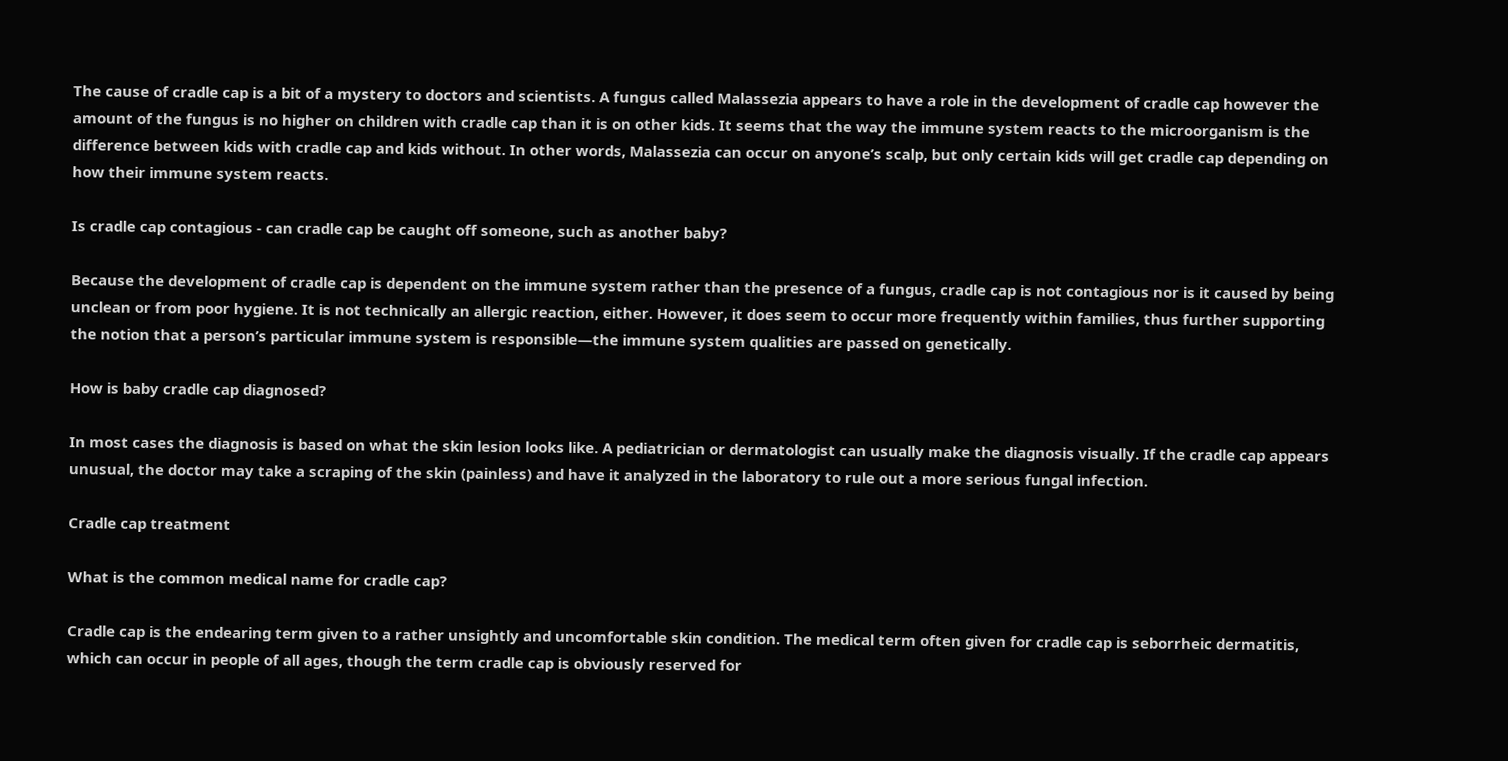The cause of cradle cap is a bit of a mystery to doctors and scientists. A fungus called Malassezia appears to have a role in the development of cradle cap however the amount of the fungus is no higher on children with cradle cap than it is on other kids. It seems that the way the immune system reacts to the microorganism is the difference between kids with cradle cap and kids without. In other words, Malassezia can occur on anyone’s scalp, but only certain kids will get cradle cap depending on how their immune system reacts.

Is cradle cap contagious - can cradle cap be caught off someone, such as another baby?

Because the development of cradle cap is dependent on the immune system rather than the presence of a fungus, cradle cap is not contagious nor is it caused by being unclean or from poor hygiene. It is not technically an allergic reaction, either. However, it does seem to occur more frequently within families, thus further supporting the notion that a person’s particular immune system is responsible—the immune system qualities are passed on genetically.

How is baby cradle cap diagnosed?

In most cases the diagnosis is based on what the skin lesion looks like. A pediatrician or dermatologist can usually make the diagnosis visually. If the cradle cap appears unusual, the doctor may take a scraping of the skin (painless) and have it analyzed in the laboratory to rule out a more serious fungal infection.

Cradle cap treatment

What is the common medical name for cradle cap?

Cradle cap is the endearing term given to a rather unsightly and uncomfortable skin condition. The medical term often given for cradle cap is seborrheic dermatitis, which can occur in people of all ages, though the term cradle cap is obviously reserved for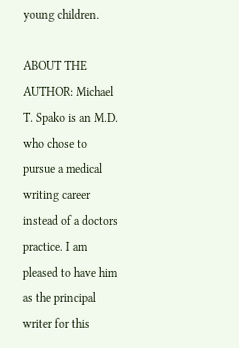young children.

ABOUT THE AUTHOR: Michael T. Spako is an M.D. who chose to pursue a medical writing career instead of a doctors practice. I am pleased to have him as the principal writer for this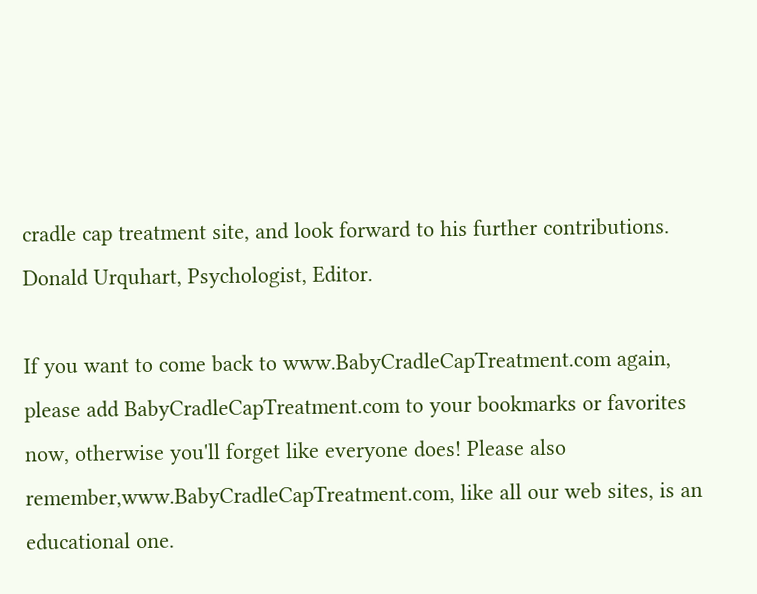cradle cap treatment site, and look forward to his further contributions. Donald Urquhart, Psychologist, Editor.

If you want to come back to www.BabyCradleCapTreatment.com again, please add BabyCradleCapTreatment.com to your bookmarks or favorites now, otherwise you'll forget like everyone does! Please also remember,www.BabyCradleCapTreatment.com, like all our web sites, is an educational one.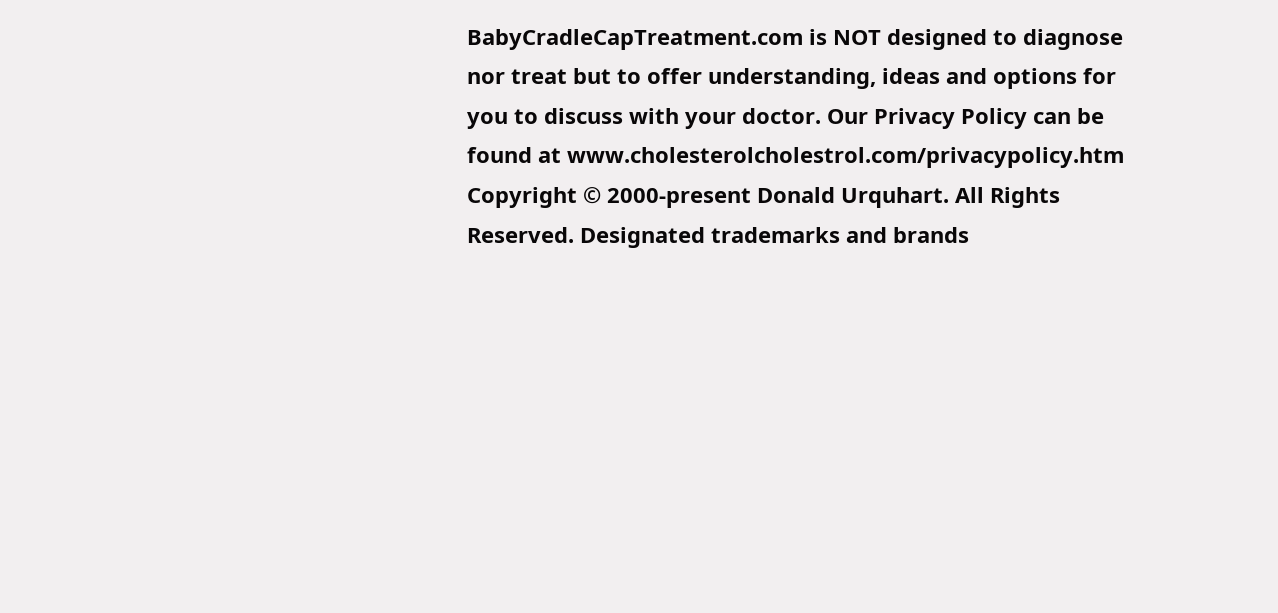BabyCradleCapTreatment.com is NOT designed to diagnose nor treat but to offer understanding, ideas and options for you to discuss with your doctor. Our Privacy Policy can be found at www.cholesterolcholestrol.com/privacypolicy.htm Copyright © 2000-present Donald Urquhart. All Rights Reserved. Designated trademarks and brands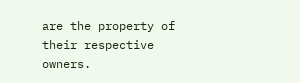are the property of their respective owners.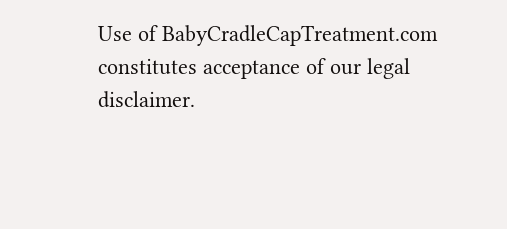Use of BabyCradleCapTreatment.com constitutes acceptance of our legal disclaimer.